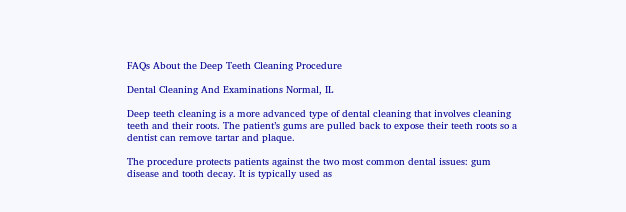FAQs About the Deep Teeth Cleaning Procedure

Dental Cleaning And Examinations Normal, IL

Deep teeth cleaning is a more advanced type of dental cleaning that involves cleaning teeth and their roots. The patient’s gums are pulled back to expose their teeth roots so a dentist can remove tartar and plaque.

The procedure protects patients against the two most common dental issues: gum disease and tooth decay. It is typically used as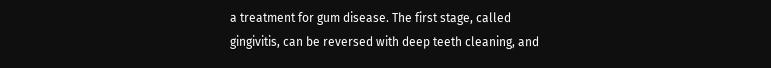a treatment for gum disease. The first stage, called gingivitis, can be reversed with deep teeth cleaning, and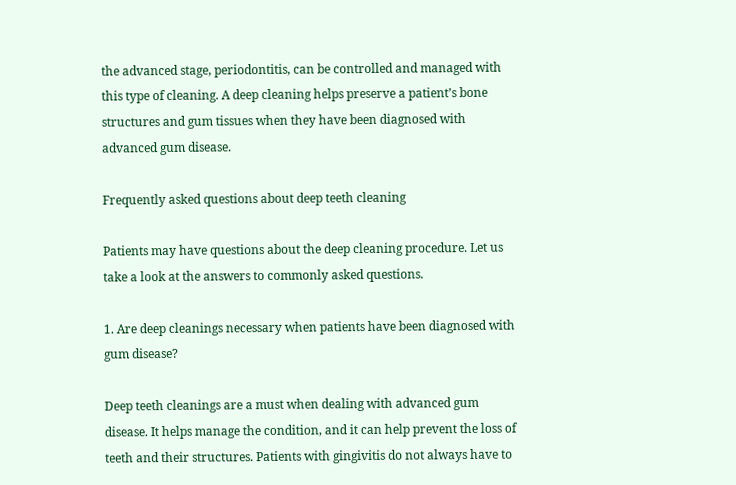the advanced stage, periodontitis, can be controlled and managed with this type of cleaning. A deep cleaning helps preserve a patient’s bone structures and gum tissues when they have been diagnosed with advanced gum disease.

Frequently asked questions about deep teeth cleaning

Patients may have questions about the deep cleaning procedure. Let us take a look at the answers to commonly asked questions.

1. Are deep cleanings necessary when patients have been diagnosed with gum disease?

Deep teeth cleanings are a must when dealing with advanced gum disease. It helps manage the condition, and it can help prevent the loss of teeth and their structures. Patients with gingivitis do not always have to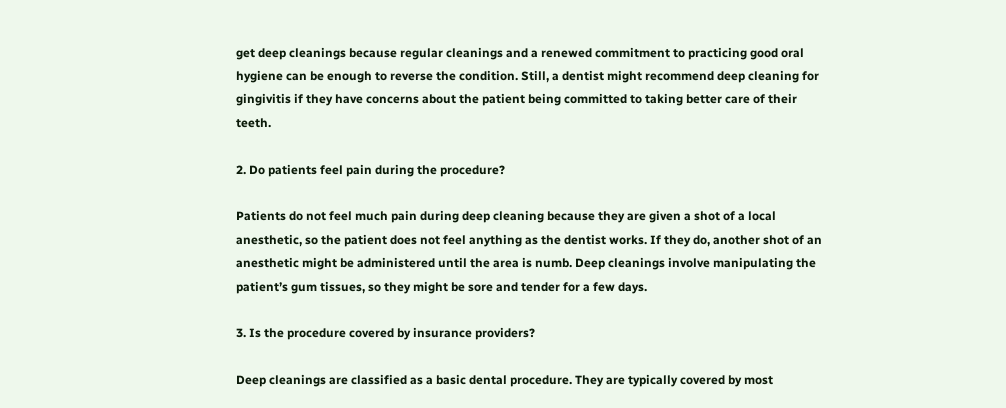get deep cleanings because regular cleanings and a renewed commitment to practicing good oral hygiene can be enough to reverse the condition. Still, a dentist might recommend deep cleaning for gingivitis if they have concerns about the patient being committed to taking better care of their teeth.

2. Do patients feel pain during the procedure?

Patients do not feel much pain during deep cleaning because they are given a shot of a local anesthetic, so the patient does not feel anything as the dentist works. If they do, another shot of an anesthetic might be administered until the area is numb. Deep cleanings involve manipulating the patient’s gum tissues, so they might be sore and tender for a few days.

3. Is the procedure covered by insurance providers?

Deep cleanings are classified as a basic dental procedure. They are typically covered by most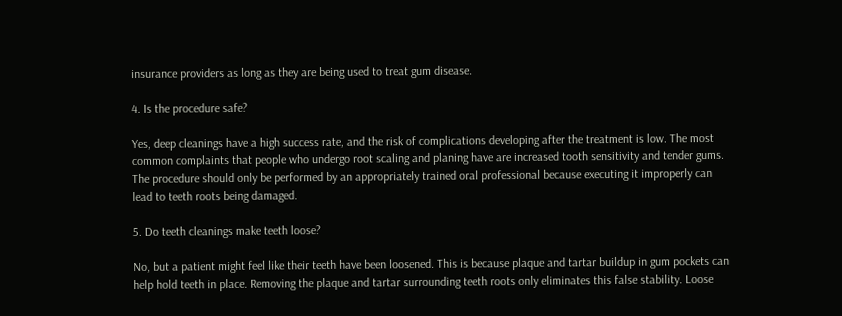insurance providers as long as they are being used to treat gum disease.

4. Is the procedure safe?

Yes, deep cleanings have a high success rate, and the risk of complications developing after the treatment is low. The most common complaints that people who undergo root scaling and planing have are increased tooth sensitivity and tender gums. The procedure should only be performed by an appropriately trained oral professional because executing it improperly can lead to teeth roots being damaged.

5. Do teeth cleanings make teeth loose?

No, but a patient might feel like their teeth have been loosened. This is because plaque and tartar buildup in gum pockets can help hold teeth in place. Removing the plaque and tartar surrounding teeth roots only eliminates this false stability. Loose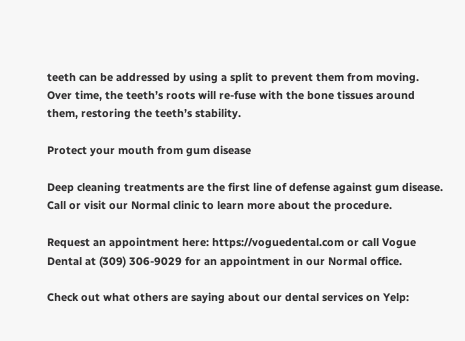teeth can be addressed by using a split to prevent them from moving. Over time, the teeth’s roots will re-fuse with the bone tissues around them, restoring the teeth’s stability.

Protect your mouth from gum disease

Deep cleaning treatments are the first line of defense against gum disease. Call or visit our Normal clinic to learn more about the procedure.

Request an appointment here: https://voguedental.com or call Vogue Dental at (309) 306-9029 for an appointment in our Normal office.

Check out what others are saying about our dental services on Yelp: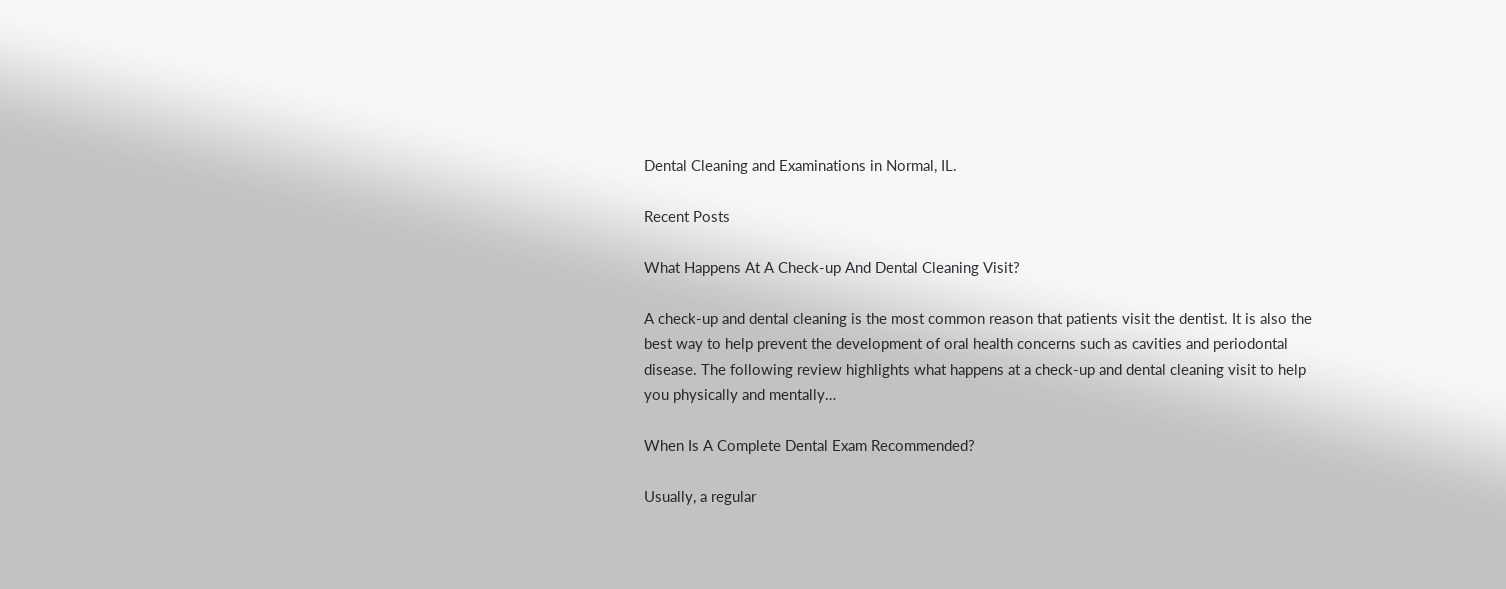Dental Cleaning and Examinations in Normal, IL.

Recent Posts

What Happens At A Check-up And Dental Cleaning Visit?

A check-up and dental cleaning is the most common reason that patients visit the dentist. It is also the best way to help prevent the development of oral health concerns such as cavities and periodontal disease. The following review highlights what happens at a check-up and dental cleaning visit to help you physically and mentally…

When Is A Complete Dental Exam Recommended?

Usually, a regular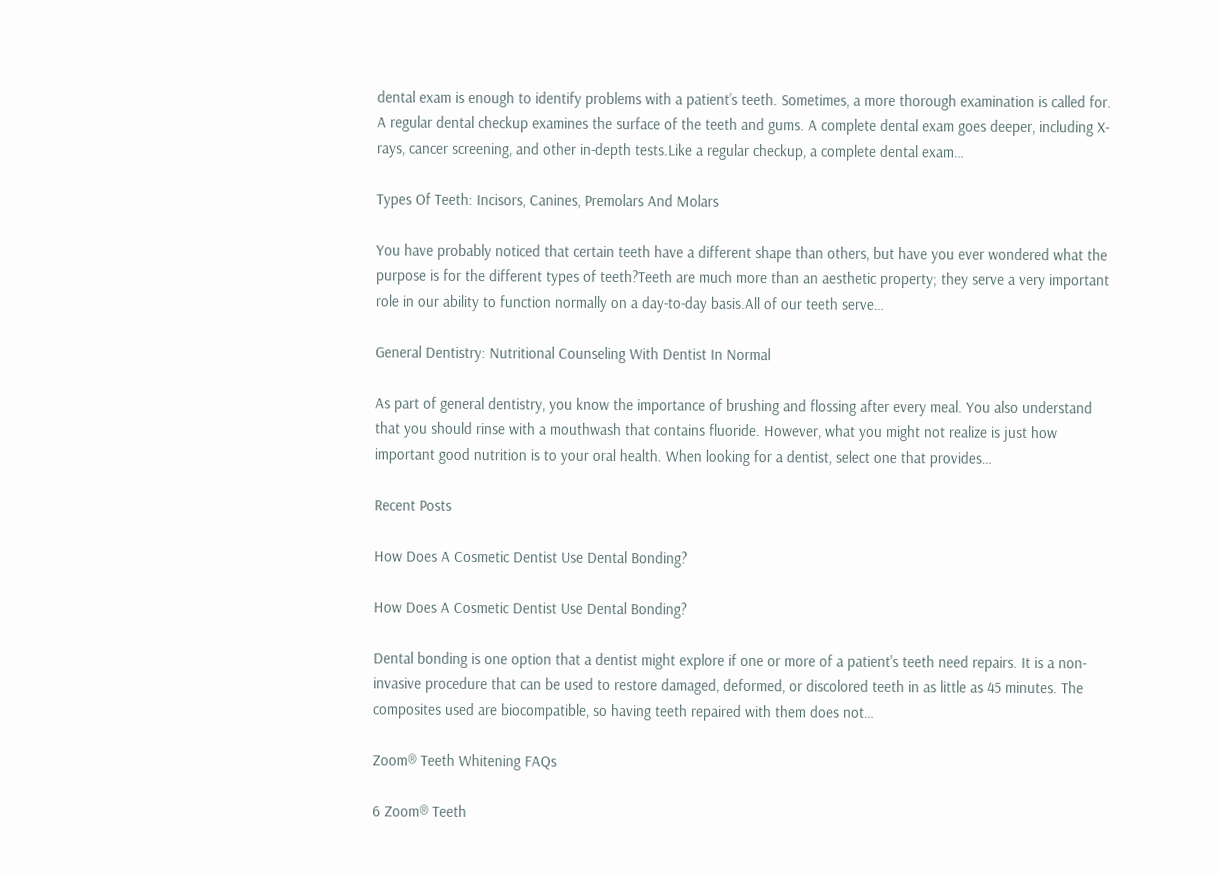dental exam is enough to identify problems with a patient’s teeth. Sometimes, a more thorough examination is called for. A regular dental checkup examines the surface of the teeth and gums. A complete dental exam goes deeper, including X-rays, cancer screening, and other in-depth tests.Like a regular checkup, a complete dental exam…

Types Of Teeth: Incisors, Canines, Premolars And Molars

You have probably noticed that certain teeth have a different shape than others, but have you ever wondered what the purpose is for the different types of teeth?Teeth are much more than an aesthetic property; they serve a very important role in our ability to function normally on a day-to-day basis.All of our teeth serve…

General Dentistry: Nutritional Counseling With Dentist In Normal

As part of general dentistry, you know the importance of brushing and flossing after every meal. You also understand that you should rinse with a mouthwash that contains fluoride. However, what you might not realize is just how important good nutrition is to your oral health. When looking for a dentist, select one that provides…

Recent Posts

How Does A Cosmetic Dentist Use Dental Bonding?

How Does A Cosmetic Dentist Use Dental Bonding?

Dental bonding is one option that a dentist might explore if one or more of a patient's teeth need repairs. It is a non-invasive procedure that can be used to restore damaged, deformed, or discolored teeth in as little as 45 minutes. The composites used are biocompatible, so having teeth repaired with them does not…

Zoom® Teeth Whitening FAQs

6 Zoom® Teeth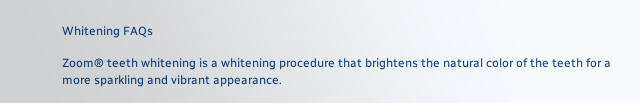Whitening FAQs

Zoom® teeth whitening is a whitening procedure that brightens the natural color of the teeth for a more sparkling and vibrant appearance.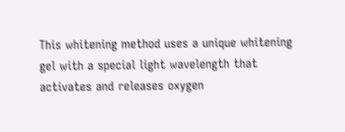This whitening method uses a unique whitening gel with a special light wavelength that activates and releases oxygen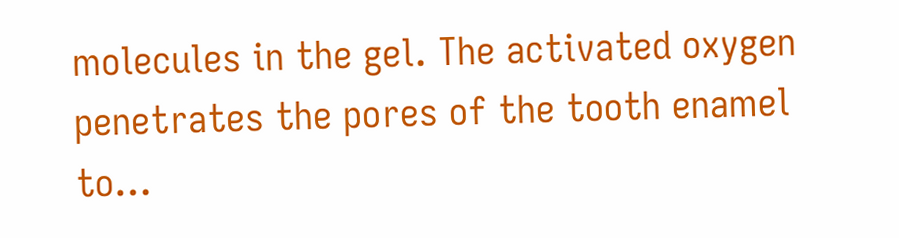molecules in the gel. The activated oxygen penetrates the pores of the tooth enamel to…